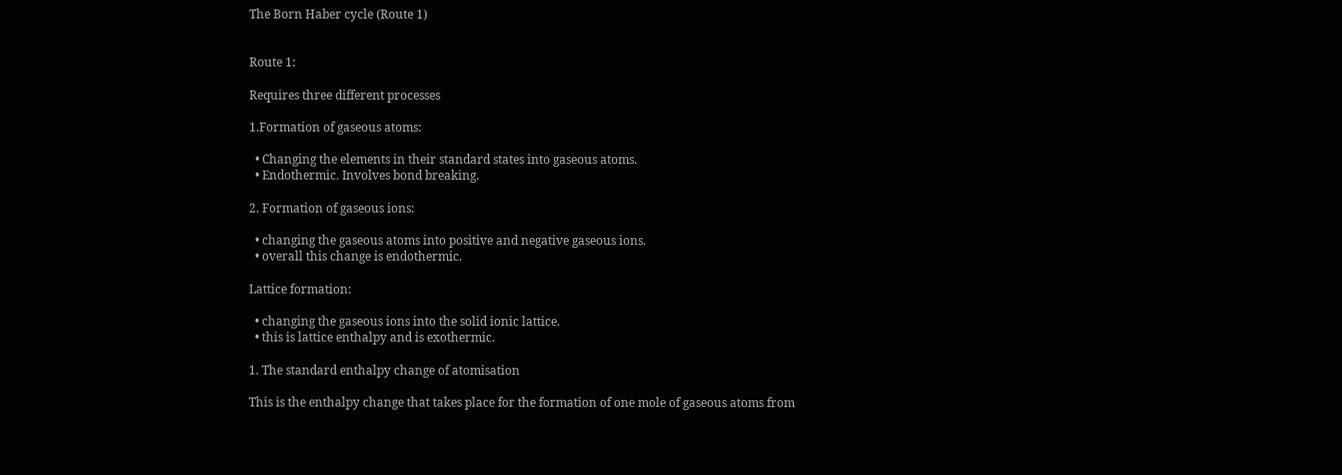The Born Haber cycle (Route 1)


Route 1:

Requires three different processes

1.Formation of gaseous atoms:

  • Changing the elements in their standard states into gaseous atoms.
  • Endothermic. Involves bond breaking.

2. Formation of gaseous ions:

  • changing the gaseous atoms into positive and negative gaseous ions.
  • overall this change is endothermic.

Lattice formation:

  • changing the gaseous ions into the solid ionic lattice.
  • this is lattice enthalpy and is exothermic.

1. The standard enthalpy change of atomisation

This is the enthalpy change that takes place for the formation of one mole of gaseous atoms from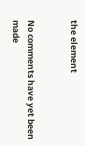the element


No comments have yet been made